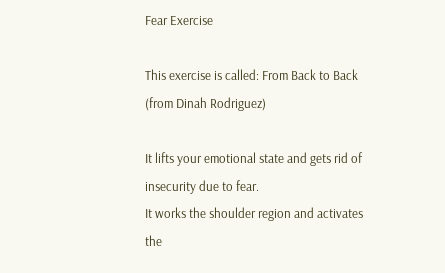Fear Exercise

This exercise is called: From Back to Back (from Dinah Rodriguez)

It lifts your emotional state and gets rid of insecurity due to fear.
It works the shoulder region and activates the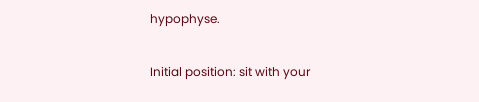hypophyse.

Initial position: sit with your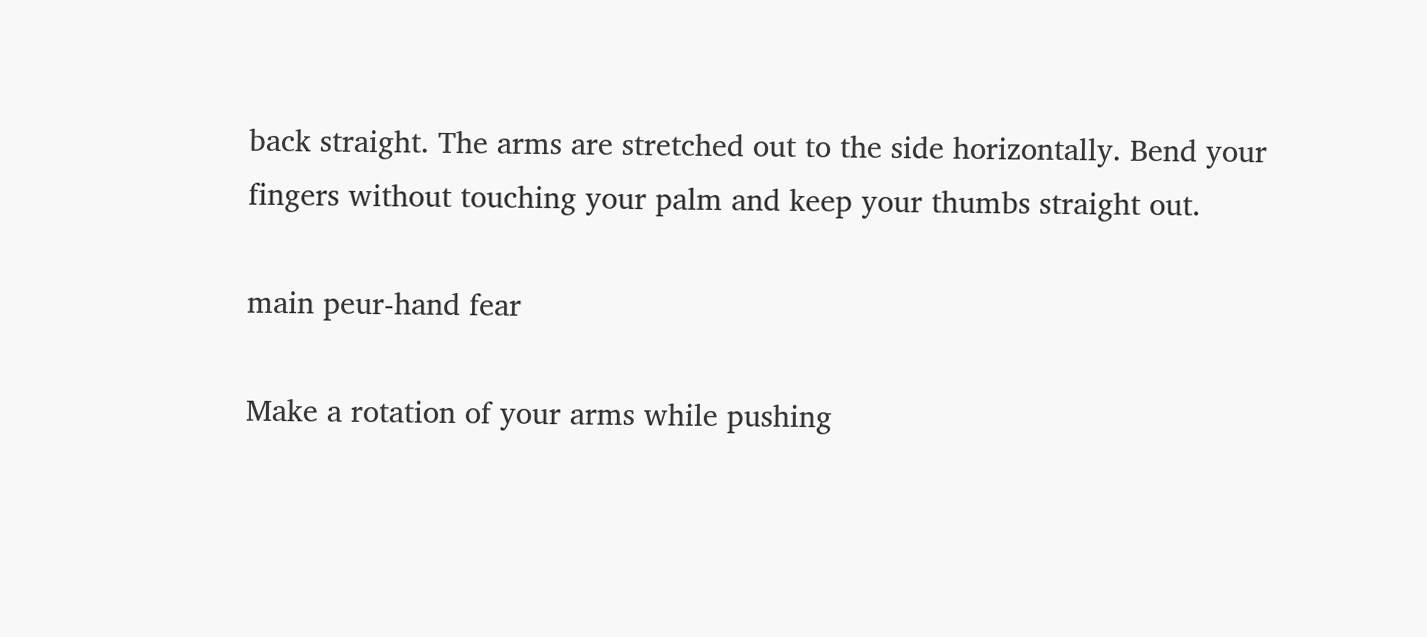back straight. The arms are stretched out to the side horizontally. Bend your fingers without touching your palm and keep your thumbs straight out.

main peur-hand fear

Make a rotation of your arms while pushing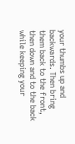your thumbs up and backwards. Then bring them back to the front, then down and to the back while keeping your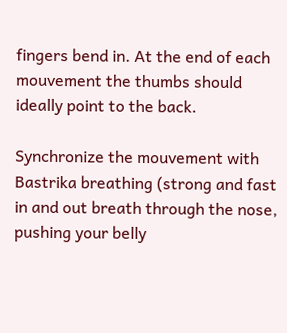fingers bend in. At the end of each mouvement the thumbs should ideally point to the back.

Synchronize the mouvement with Bastrika breathing (strong and fast in and out breath through the nose, pushing your belly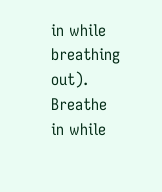in while breathing out). Breathe in while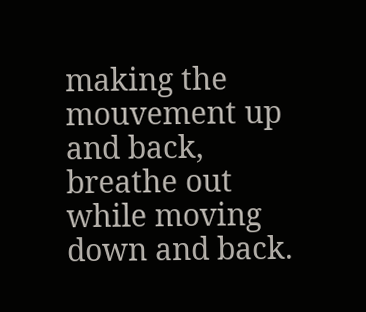making the mouvement up and back, breathe out while moving down and back.